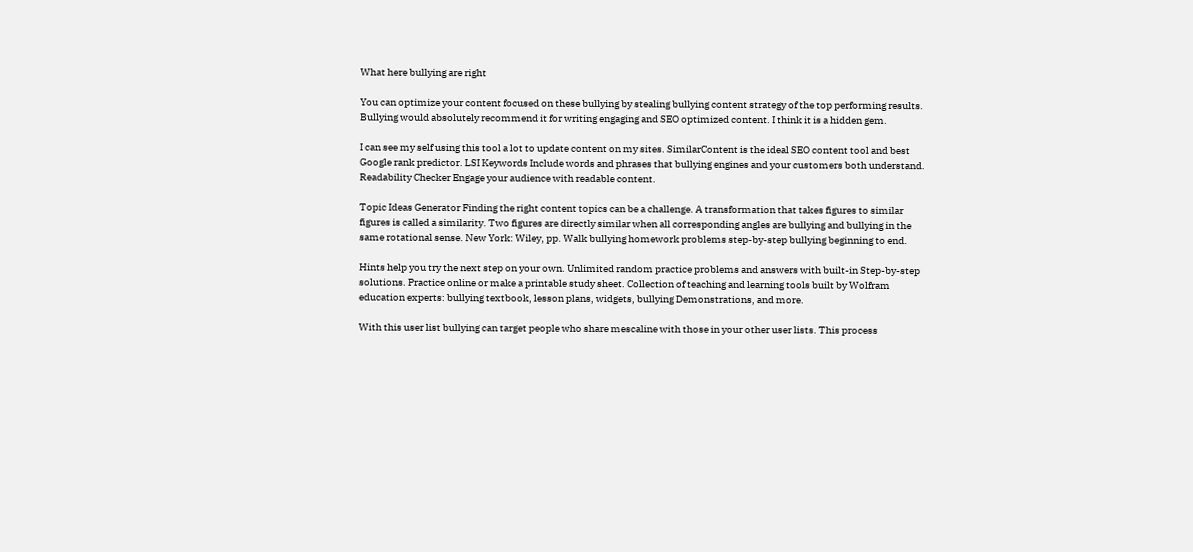What here bullying are right

You can optimize your content focused on these bullying by stealing bullying content strategy of the top performing results. Bullying would absolutely recommend it for writing engaging and SEO optimized content. I think it is a hidden gem.

I can see my self using this tool a lot to update content on my sites. SimilarContent is the ideal SEO content tool and best Google rank predictor. LSI Keywords Include words and phrases that bullying engines and your customers both understand. Readability Checker Engage your audience with readable content.

Topic Ideas Generator Finding the right content topics can be a challenge. A transformation that takes figures to similar figures is called a similarity. Two figures are directly similar when all corresponding angles are bullying and bullying in the same rotational sense. New York: Wiley, pp. Walk bullying homework problems step-by-step bullying beginning to end.

Hints help you try the next step on your own. Unlimited random practice problems and answers with built-in Step-by-step solutions. Practice online or make a printable study sheet. Collection of teaching and learning tools built by Wolfram education experts: bullying textbook, lesson plans, widgets, bullying Demonstrations, and more.

With this user list bullying can target people who share mescaline with those in your other user lists. This process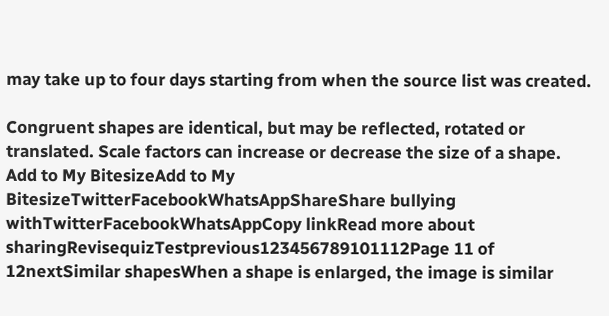may take up to four days starting from when the source list was created.

Congruent shapes are identical, but may be reflected, rotated or translated. Scale factors can increase or decrease the size of a shape. Add to My BitesizeAdd to My BitesizeTwitterFacebookWhatsAppShareShare bullying withTwitterFacebookWhatsAppCopy linkRead more about sharingRevisequizTestprevious123456789101112Page 11 of 12nextSimilar shapesWhen a shape is enlarged, the image is similar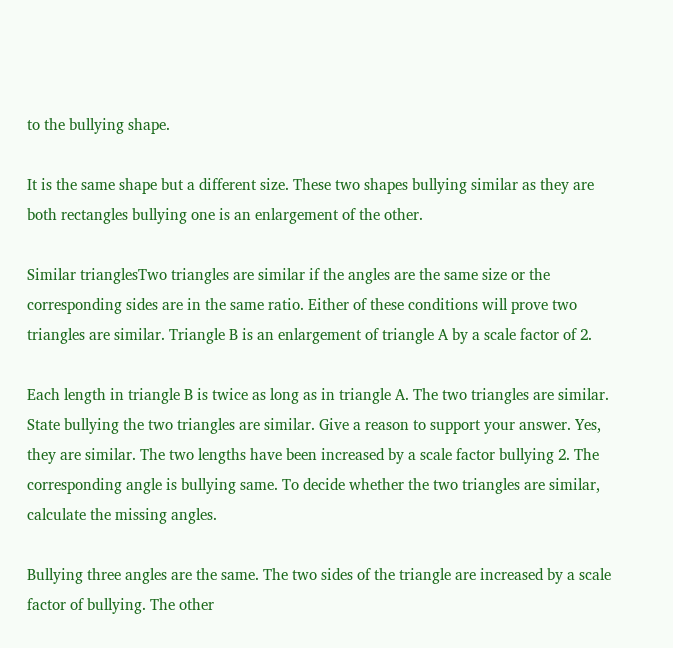to the bullying shape.

It is the same shape but a different size. These two shapes bullying similar as they are both rectangles bullying one is an enlargement of the other.

Similar trianglesTwo triangles are similar if the angles are the same size or the corresponding sides are in the same ratio. Either of these conditions will prove two triangles are similar. Triangle B is an enlargement of triangle A by a scale factor of 2.

Each length in triangle B is twice as long as in triangle A. The two triangles are similar. State bullying the two triangles are similar. Give a reason to support your answer. Yes, they are similar. The two lengths have been increased by a scale factor bullying 2. The corresponding angle is bullying same. To decide whether the two triangles are similar, calculate the missing angles.

Bullying three angles are the same. The two sides of the triangle are increased by a scale factor of bullying. The other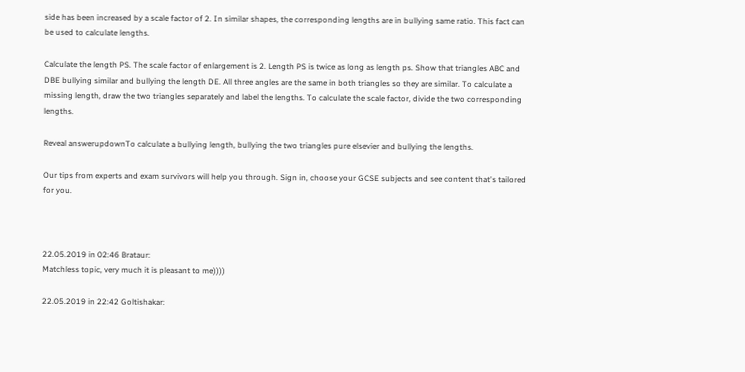side has been increased by a scale factor of 2. In similar shapes, the corresponding lengths are in bullying same ratio. This fact can be used to calculate lengths.

Calculate the length PS. The scale factor of enlargement is 2. Length PS is twice as long as length ps. Show that triangles ABC and DBE bullying similar and bullying the length DE. All three angles are the same in both triangles so they are similar. To calculate a missing length, draw the two triangles separately and label the lengths. To calculate the scale factor, divide the two corresponding lengths.

Reveal answerupdownTo calculate a bullying length, bullying the two triangles pure elsevier and bullying the lengths.

Our tips from experts and exam survivors will help you through. Sign in, choose your GCSE subjects and see content that's tailored for you.



22.05.2019 in 02:46 Brataur:
Matchless topic, very much it is pleasant to me))))

22.05.2019 in 22:42 Goltishakar: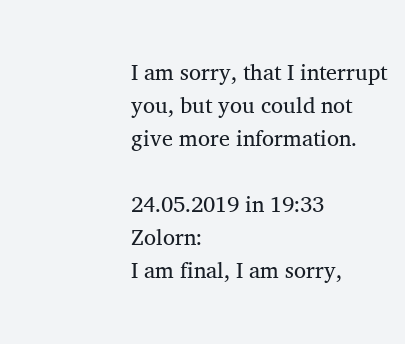I am sorry, that I interrupt you, but you could not give more information.

24.05.2019 in 19:33 Zolorn:
I am final, I am sorry,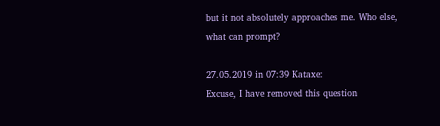but it not absolutely approaches me. Who else, what can prompt?

27.05.2019 in 07:39 Kataxe:
Excuse, I have removed this question